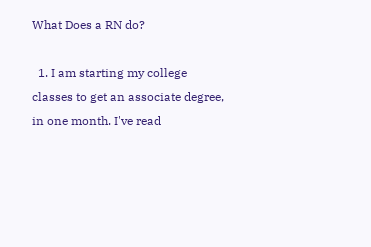What Does a RN do?

  1. I am starting my college classes to get an associate degree, in one month. I've read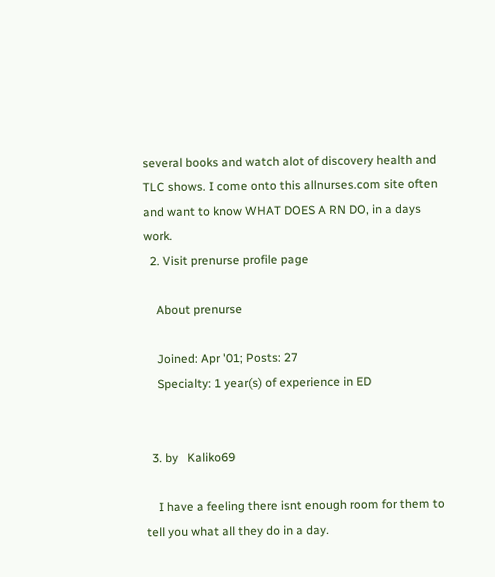several books and watch alot of discovery health and TLC shows. I come onto this allnurses.com site often and want to know WHAT DOES A RN DO, in a days work.
  2. Visit prenurse profile page

    About prenurse

    Joined: Apr '01; Posts: 27
    Specialty: 1 year(s) of experience in ED


  3. by   Kaliko69

    I have a feeling there isnt enough room for them to tell you what all they do in a day.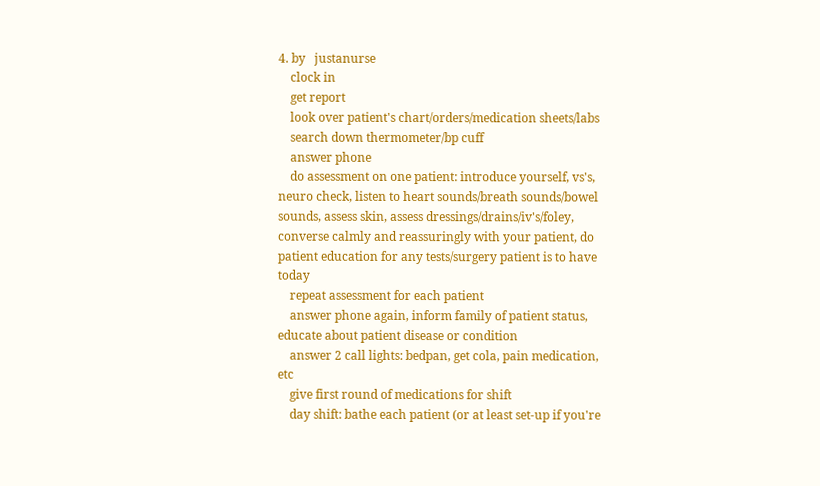4. by   justanurse
    clock in
    get report
    look over patient's chart/orders/medication sheets/labs
    search down thermometer/bp cuff
    answer phone
    do assessment on one patient: introduce yourself, vs's, neuro check, listen to heart sounds/breath sounds/bowel sounds, assess skin, assess dressings/drains/iv's/foley, converse calmly and reassuringly with your patient, do patient education for any tests/surgery patient is to have today
    repeat assessment for each patient
    answer phone again, inform family of patient status, educate about patient disease or condition
    answer 2 call lights: bedpan, get cola, pain medication, etc
    give first round of medications for shift
    day shift: bathe each patient (or at least set-up if you're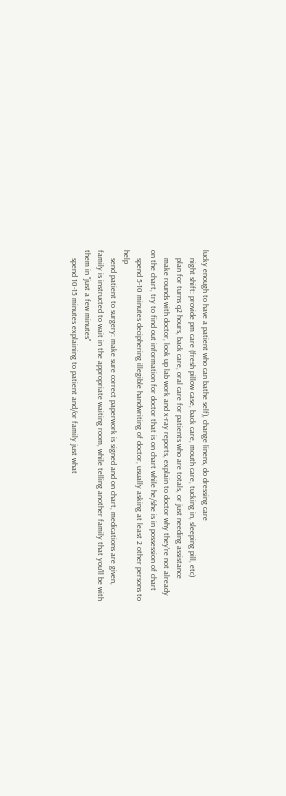lucky enough to have a patient who can bathe self), change linens, do dressing care
    night shift: provide pm care (fresh pillow case, back care, mouth care, tucking in, sleeping pill, etc)
    plan for turns q2 hours, back care, oral care for patients who are totals, or just needing assistance
    make rounds with doctor, look up lab work and x-ray reports, explain to doctor why they're not already on the chart, try to find out information for doctor that is on chart while he/she is in possession of chart
    spend 5-10 minutes deciphering illegible handwriting of doctor, usually asking at least 2 other persons to help
    send patient to surgery: make sure correct paperwork is signed and on chart, medications are given, family is instructed to wait in the appropriate waiting room, while telling another family that you'll be with them in "just a few minutes"
    spend 10-15 minutes explaining to patient and/or family just what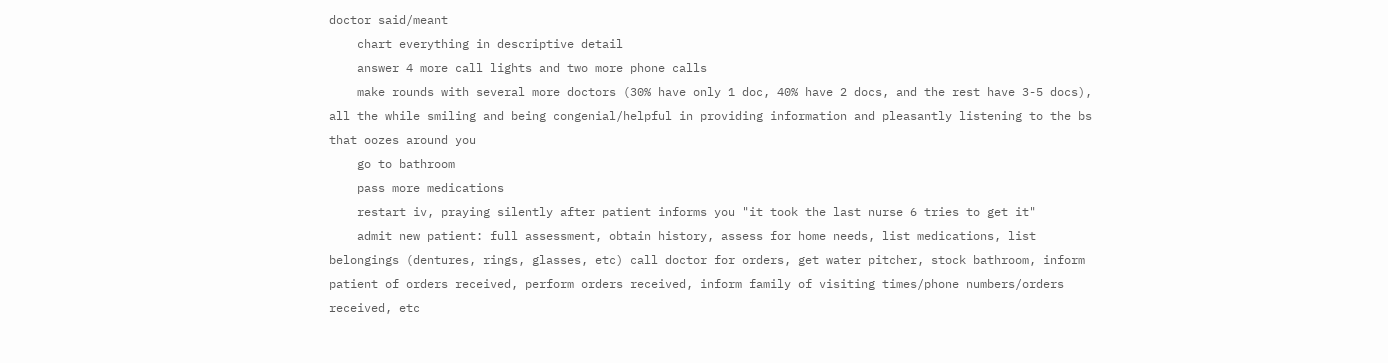doctor said/meant
    chart everything in descriptive detail
    answer 4 more call lights and two more phone calls
    make rounds with several more doctors (30% have only 1 doc, 40% have 2 docs, and the rest have 3-5 docs), all the while smiling and being congenial/helpful in providing information and pleasantly listening to the bs that oozes around you
    go to bathroom
    pass more medications
    restart iv, praying silently after patient informs you "it took the last nurse 6 tries to get it"
    admit new patient: full assessment, obtain history, assess for home needs, list medications, list belongings (dentures, rings, glasses, etc) call doctor for orders, get water pitcher, stock bathroom, inform patient of orders received, perform orders received, inform family of visiting times/phone numbers/orders received, etc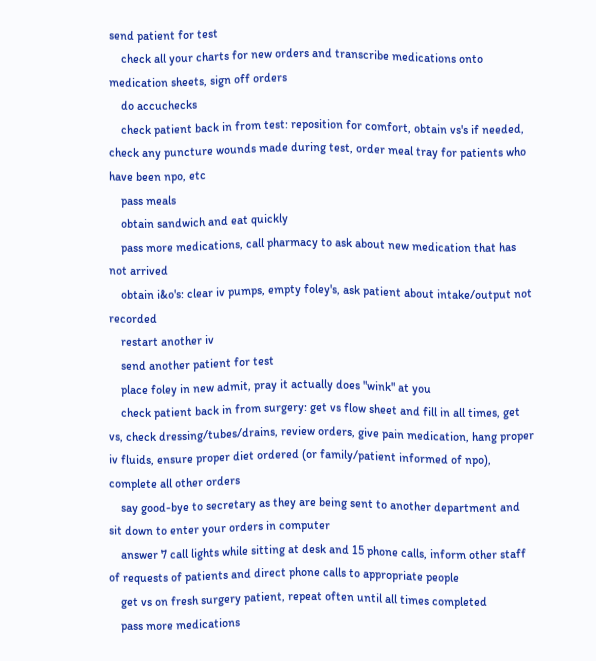send patient for test
    check all your charts for new orders and transcribe medications onto medication sheets, sign off orders
    do accuchecks
    check patient back in from test: reposition for comfort, obtain vs's if needed, check any puncture wounds made during test, order meal tray for patients who have been npo, etc
    pass meals
    obtain sandwich and eat quickly
    pass more medications, call pharmacy to ask about new medication that has not arrived
    obtain i&o's: clear iv pumps, empty foley's, ask patient about intake/output not recorded
    restart another iv
    send another patient for test
    place foley in new admit, pray it actually does "wink" at you
    check patient back in from surgery: get vs flow sheet and fill in all times, get vs, check dressing/tubes/drains, review orders, give pain medication, hang proper iv fluids, ensure proper diet ordered (or family/patient informed of npo), complete all other orders
    say good-bye to secretary as they are being sent to another department and sit down to enter your orders in computer
    answer 7 call lights while sitting at desk and 15 phone calls, inform other staff of requests of patients and direct phone calls to appropriate people
    get vs on fresh surgery patient, repeat often until all times completed
    pass more medications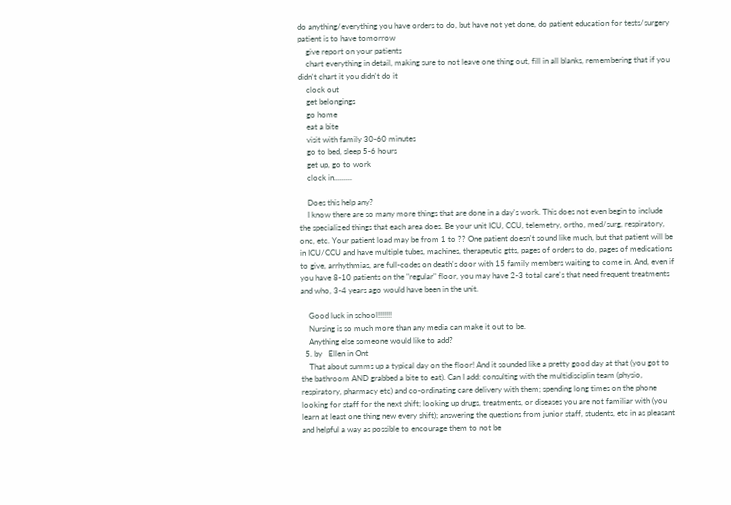do anything/everything you have orders to do, but have not yet done, do patient education for tests/surgery patient is to have tomorrow
    give report on your patients
    chart everything in detail, making sure to not leave one thing out, fill in all blanks, remembering that if you didn't chart it you didn't do it
    clock out
    get belongings
    go home
    eat a bite
    visit with family 30-60 minutes
    go to bed, sleep 5-6 hours
    get up, go to work
    clock in.........

    Does this help any?
    I know there are so many more things that are done in a day's work. This does not even begin to include the specialized things that each area does. Be your unit ICU, CCU, telemetry, ortho, med/surg, respiratory, onc, etc. Your patient load may be from 1 to ?? One patient doesn't sound like much, but that patient will be in ICU/CCU and have multiple tubes, machines, therapeutic gtts, pages of orders to do, pages of medications to give, arrhythmias, are full-codes on death's door with 15 family members waiting to come in. And, even if you have 8-10 patients on the "regular" floor, you may have 2-3 total care's that need frequent treatments and who, 3-4 years ago would have been in the unit.

    Good luck in school!!!!!!!
    Nursing is so much more than any media can make it out to be.
    Anything else someone would like to add?
  5. by   Ellen in Ont
    That about summs up a typical day on the floor! And it sounded like a pretty good day at that (you got to the bathroom AND grabbed a bite to eat). Can I add: consulting with the multidisciplin team (physio, respiratory, pharmacy etc) and co-ordinating care delivery with them; spending long times on the phone looking for staff for the next shift; looking up drugs, treatments, or diseases you are not familiar with (you learn at least one thing new every shift); answering the questions from junior staff, students, etc in as pleasant and helpful a way as possible to encourage them to not be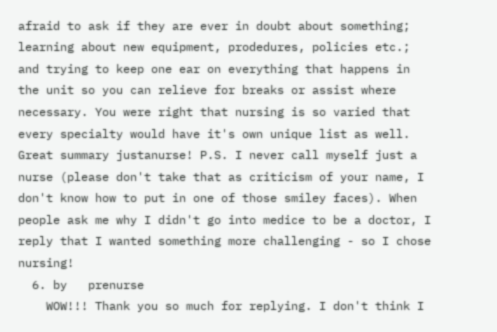afraid to ask if they are ever in doubt about something; learning about new equipment, prodedures, policies etc.; and trying to keep one ear on everything that happens in the unit so you can relieve for breaks or assist where necessary. You were right that nursing is so varied that every specialty would have it's own unique list as well. Great summary justanurse! P.S. I never call myself just a nurse (please don't take that as criticism of your name, I don't know how to put in one of those smiley faces). When people ask me why I didn't go into medice to be a doctor, I reply that I wanted something more challenging - so I chose nursing!
  6. by   prenurse
    WOW!!! Thank you so much for replying. I don't think I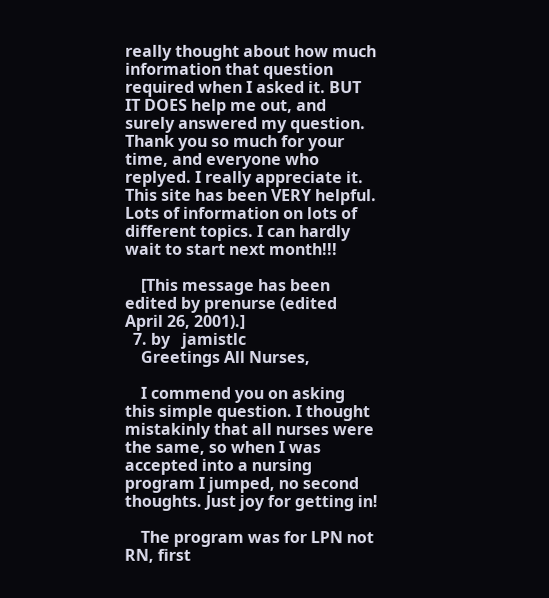really thought about how much information that question required when I asked it. BUT IT DOES help me out, and surely answered my question. Thank you so much for your time, and everyone who replyed. I really appreciate it. This site has been VERY helpful. Lots of information on lots of different topics. I can hardly wait to start next month!!!

    [This message has been edited by prenurse (edited April 26, 2001).]
  7. by   jamistlc
    Greetings All Nurses,

    I commend you on asking this simple question. I thought mistakinly that all nurses were the same, so when I was accepted into a nursing program I jumped, no second thoughts. Just joy for getting in!

    The program was for LPN not RN, first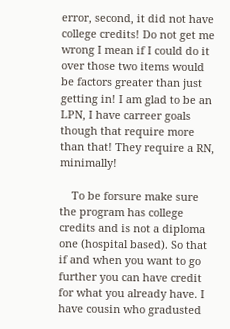error, second, it did not have college credits! Do not get me wrong I mean if I could do it over those two items would be factors greater than just getting in! I am glad to be an LPN, I have carreer goals though that require more than that! They require a RN, minimally!

    To be forsure make sure the program has college credits and is not a diploma one (hospital based). So that if and when you want to go further you can have credit for what you already have. I have cousin who gradusted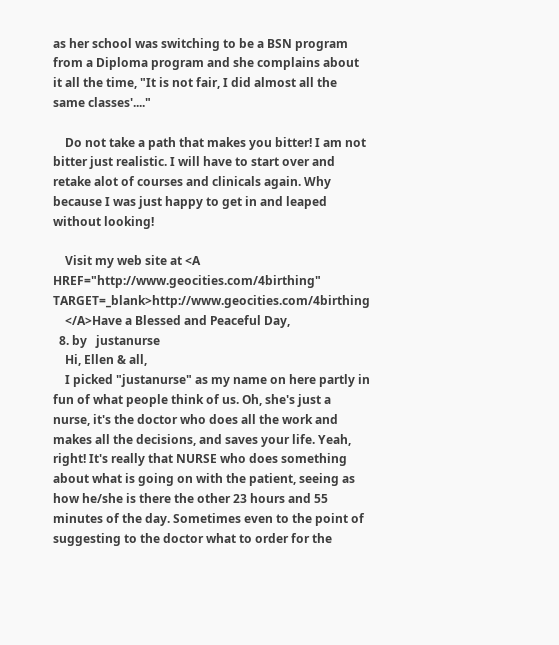as her school was switching to be a BSN program from a Diploma program and she complains about it all the time, "It is not fair, I did almost all the same classes'...."

    Do not take a path that makes you bitter! I am not bitter just realistic. I will have to start over and retake alot of courses and clinicals again. Why because I was just happy to get in and leaped without looking!

    Visit my web site at <A HREF="http://www.geocities.com/4birthing" TARGET=_blank>http://www.geocities.com/4birthing
    </A>Have a Blessed and Peaceful Day,
  8. by   justanurse
    Hi, Ellen & all,
    I picked "justanurse" as my name on here partly in fun of what people think of us. Oh, she's just a nurse, it's the doctor who does all the work and makes all the decisions, and saves your life. Yeah, right! It's really that NURSE who does something about what is going on with the patient, seeing as how he/she is there the other 23 hours and 55 minutes of the day. Sometimes even to the point of suggesting to the doctor what to order for the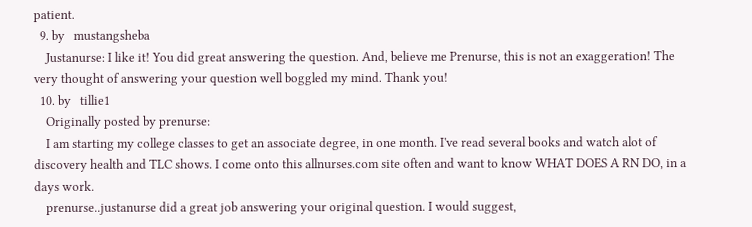patient.
  9. by   mustangsheba
    Justanurse: I like it! You did great answering the question. And, believe me Prenurse, this is not an exaggeration! The very thought of answering your question well boggled my mind. Thank you!
  10. by   tillie1
    Originally posted by prenurse:
    I am starting my college classes to get an associate degree, in one month. I've read several books and watch alot of discovery health and TLC shows. I come onto this allnurses.com site often and want to know WHAT DOES A RN DO, in a days work.
    prenurse..justanurse did a great job answering your original question. I would suggest,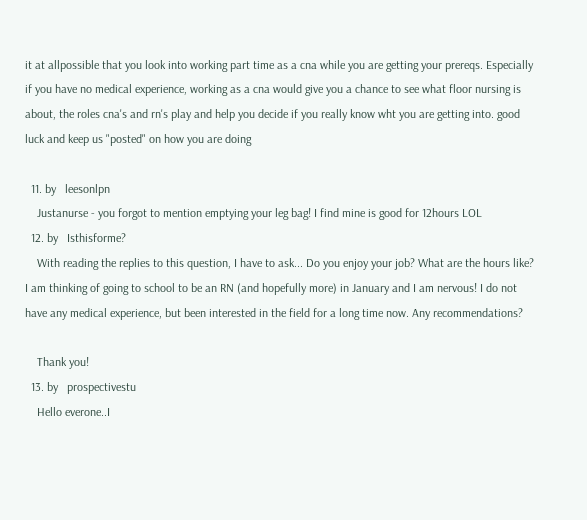it at allpossible that you look into working part time as a cna while you are getting your prereqs. Especially if you have no medical experience, working as a cna would give you a chance to see what floor nursing is about, the roles cna's and rn's play and help you decide if you really know wht you are getting into. good luck and keep us "posted" on how you are doing

  11. by   leesonlpn
    Justanurse - you forgot to mention emptying your leg bag! I find mine is good for 12hours LOL
  12. by   Isthisforme?
    With reading the replies to this question, I have to ask... Do you enjoy your job? What are the hours like? I am thinking of going to school to be an RN (and hopefully more) in January and I am nervous! I do not have any medical experience, but been interested in the field for a long time now. Any recommendations?

    Thank you!
  13. by   prospectivestu
    Hello everone..I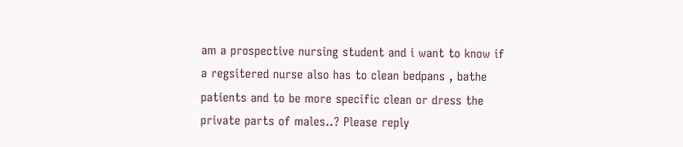am a prospective nursing student and i want to know if a regsitered nurse also has to clean bedpans , bathe patients and to be more specific clean or dress the private parts of males..? Please reply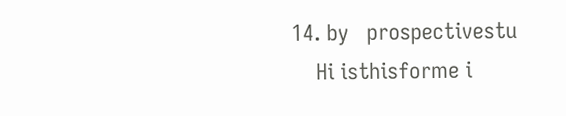14. by   prospectivestu
    Hi isthisforme i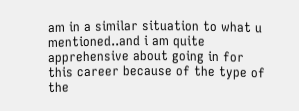am in a similar situation to what u mentioned..and i am quite apprehensive about going in for this career because of the type of the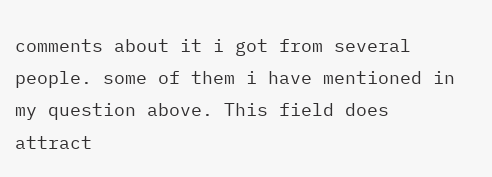comments about it i got from several people. some of them i have mentioned in my question above. This field does attract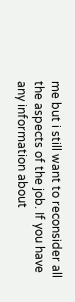me but i still want to reconsider all the aspects of the job. If you have any information about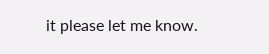it please let me know.